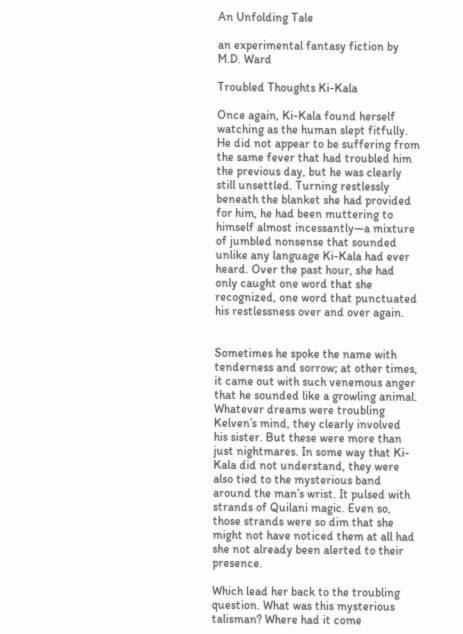An Unfolding Tale

an experimental fantasy fiction by M.D. Ward

Troubled Thoughts Ki-Kala

Once again, Ki-Kala found herself watching as the human slept fitfully. He did not appear to be suffering from the same fever that had troubled him the previous day, but he was clearly still unsettled. Turning restlessly beneath the blanket she had provided for him, he had been muttering to himself almost incessantly—a mixture of jumbled nonsense that sounded unlike any language Ki-Kala had ever heard. Over the past hour, she had only caught one word that she recognized, one word that punctuated his restlessness over and over again.


Sometimes he spoke the name with tenderness and sorrow; at other times, it came out with such venemous anger that he sounded like a growling animal. Whatever dreams were troubling Kelven’s mind, they clearly involved his sister. But these were more than just nightmares. In some way that Ki-Kala did not understand, they were also tied to the mysterious band around the man’s wrist. It pulsed with strands of Quilani magic. Even so, those strands were so dim that she might not have noticed them at all had she not already been alerted to their presence.

Which lead her back to the troubling question. What was this mysterious talisman? Where had it come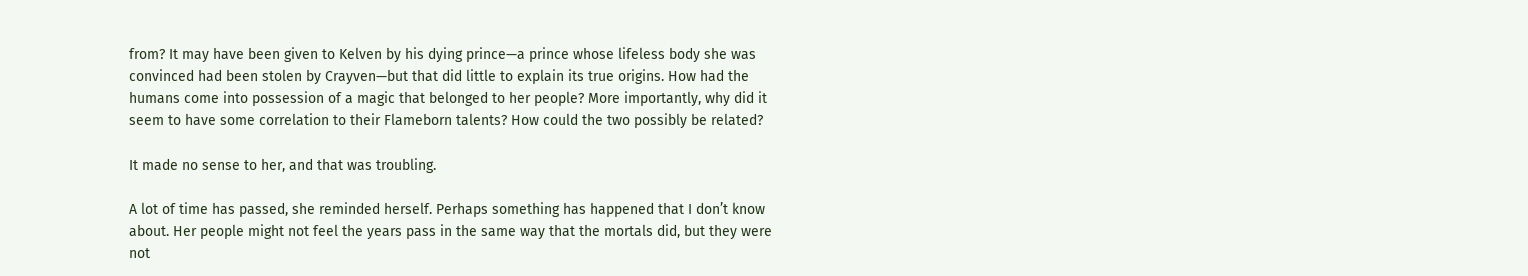from? It may have been given to Kelven by his dying prince—a prince whose lifeless body she was convinced had been stolen by Crayven—but that did little to explain its true origins. How had the humans come into possession of a magic that belonged to her people? More importantly, why did it seem to have some correlation to their Flameborn talents? How could the two possibly be related?

It made no sense to her, and that was troubling.

A lot of time has passed, she reminded herself. Perhaps something has happened that I don’t know about. Her people might not feel the years pass in the same way that the mortals did, but they were not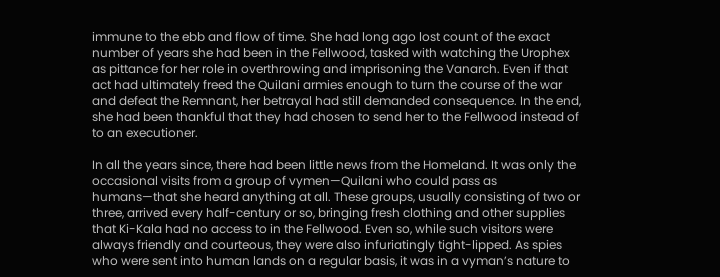immune to the ebb and flow of time. She had long ago lost count of the exact number of years she had been in the Fellwood, tasked with watching the Urophex as pittance for her role in overthrowing and imprisoning the Vanarch. Even if that act had ultimately freed the Quilani armies enough to turn the course of the war and defeat the Remnant, her betrayal had still demanded consequence. In the end, she had been thankful that they had chosen to send her to the Fellwood instead of to an executioner.

In all the years since, there had been little news from the Homeland. It was only the occasional visits from a group of vymen—Quilani who could pass as humans—that she heard anything at all. These groups, usually consisting of two or three, arrived every half-century or so, bringing fresh clothing and other supplies that Ki-Kala had no access to in the Fellwood. Even so, while such visitors were always friendly and courteous, they were also infuriatingly tight-lipped. As spies who were sent into human lands on a regular basis, it was in a vyman’s nature to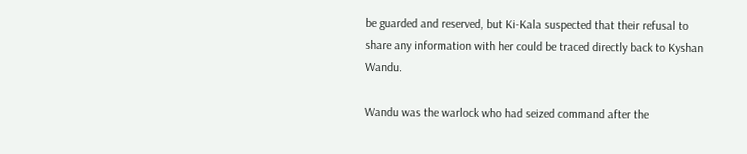be guarded and reserved, but Ki-Kala suspected that their refusal to share any information with her could be traced directly back to Kyshan Wandu.

Wandu was the warlock who had seized command after the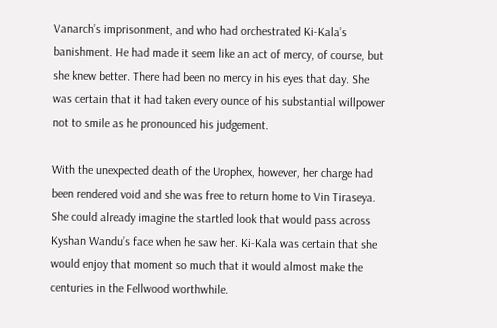Vanarch’s imprisonment, and who had orchestrated Ki-Kala’s banishment. He had made it seem like an act of mercy, of course, but she knew better. There had been no mercy in his eyes that day. She was certain that it had taken every ounce of his substantial willpower not to smile as he pronounced his judgement.

With the unexpected death of the Urophex, however, her charge had been rendered void and she was free to return home to Vin Tiraseya. She could already imagine the startled look that would pass across Kyshan Wandu’s face when he saw her. Ki-Kala was certain that she would enjoy that moment so much that it would almost make the centuries in the Fellwood worthwhile.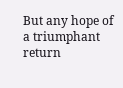But any hope of a triumphant return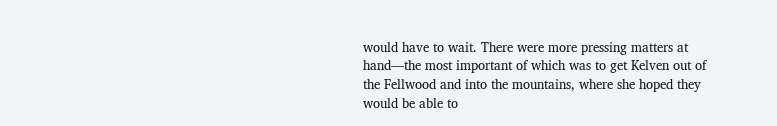would have to wait. There were more pressing matters at hand—the most important of which was to get Kelven out of the Fellwood and into the mountains, where she hoped they would be able to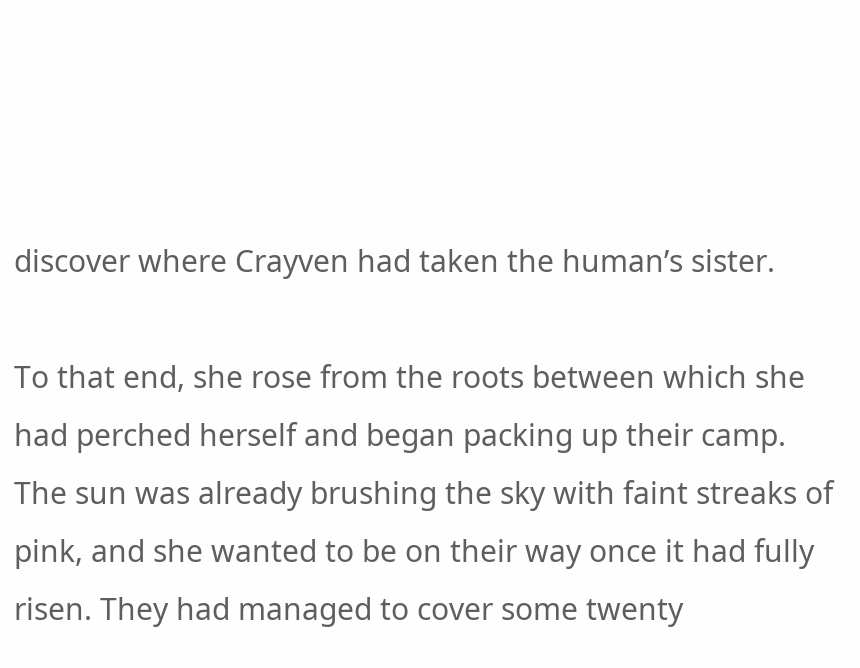discover where Crayven had taken the human’s sister.

To that end, she rose from the roots between which she had perched herself and began packing up their camp. The sun was already brushing the sky with faint streaks of pink, and she wanted to be on their way once it had fully risen. They had managed to cover some twenty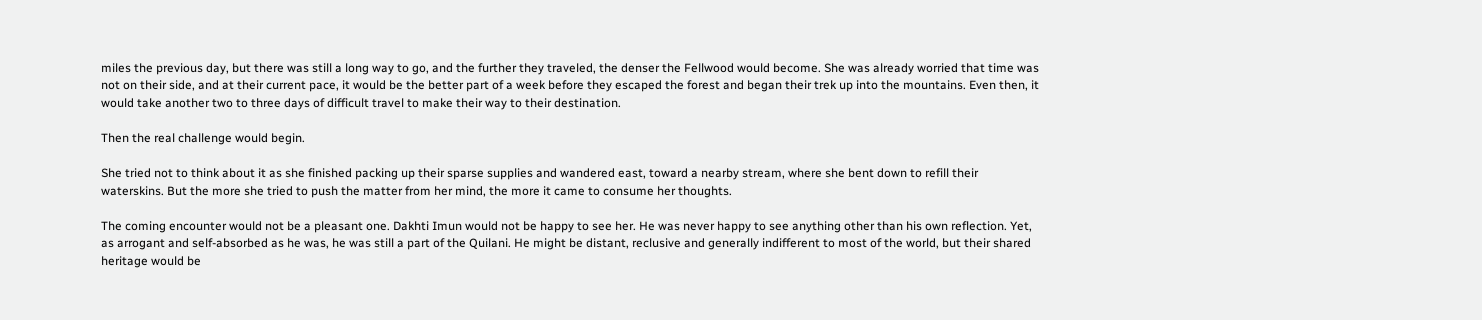miles the previous day, but there was still a long way to go, and the further they traveled, the denser the Fellwood would become. She was already worried that time was not on their side, and at their current pace, it would be the better part of a week before they escaped the forest and began their trek up into the mountains. Even then, it would take another two to three days of difficult travel to make their way to their destination.

Then the real challenge would begin.

She tried not to think about it as she finished packing up their sparse supplies and wandered east, toward a nearby stream, where she bent down to refill their waterskins. But the more she tried to push the matter from her mind, the more it came to consume her thoughts.

The coming encounter would not be a pleasant one. Dakhti Imun would not be happy to see her. He was never happy to see anything other than his own reflection. Yet, as arrogant and self-absorbed as he was, he was still a part of the Quilani. He might be distant, reclusive and generally indifferent to most of the world, but their shared heritage would be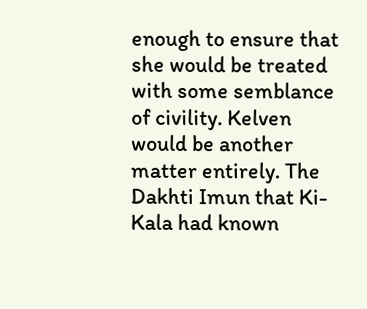enough to ensure that she would be treated with some semblance of civility. Kelven would be another matter entirely. The Dakhti Imun that Ki-Kala had known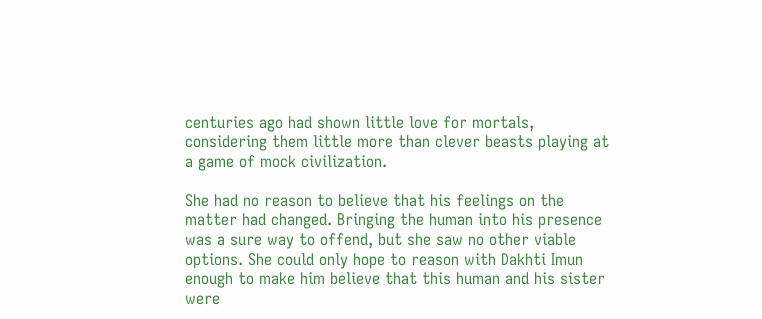centuries ago had shown little love for mortals, considering them little more than clever beasts playing at a game of mock civilization.

She had no reason to believe that his feelings on the matter had changed. Bringing the human into his presence was a sure way to offend, but she saw no other viable options. She could only hope to reason with Dakhti Imun enough to make him believe that this human and his sister were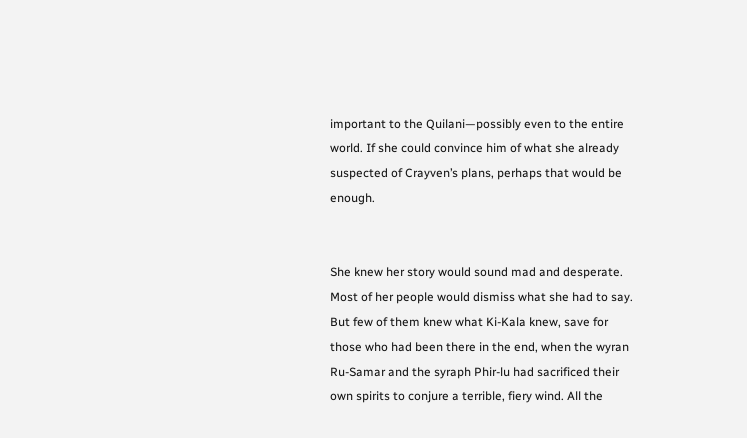important to the Quilani—possibly even to the entire world. If she could convince him of what she already suspected of Crayven’s plans, perhaps that would be enough.


She knew her story would sound mad and desperate. Most of her people would dismiss what she had to say. But few of them knew what Ki-Kala knew, save for those who had been there in the end, when the wyran Ru-Samar and the syraph Phir-lu had sacrificed their own spirits to conjure a terrible, fiery wind. All the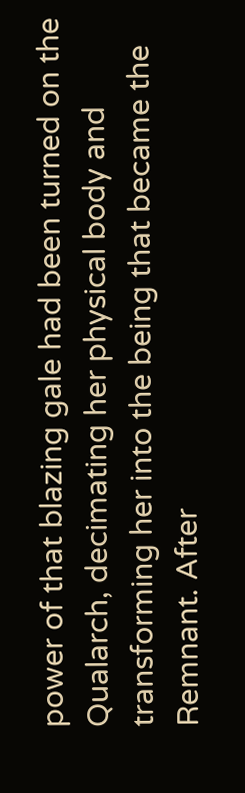power of that blazing gale had been turned on the Qualarch, decimating her physical body and transforming her into the being that became the Remnant. After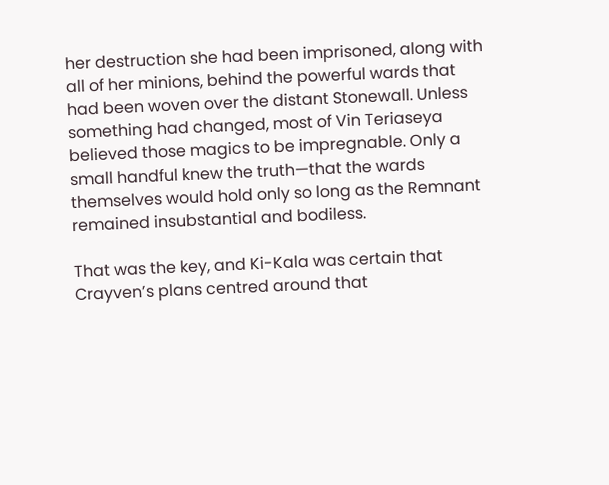her destruction she had been imprisoned, along with all of her minions, behind the powerful wards that had been woven over the distant Stonewall. Unless something had changed, most of Vin Teriaseya believed those magics to be impregnable. Only a small handful knew the truth—that the wards themselves would hold only so long as the Remnant remained insubstantial and bodiless.

That was the key, and Ki-Kala was certain that Crayven’s plans centred around that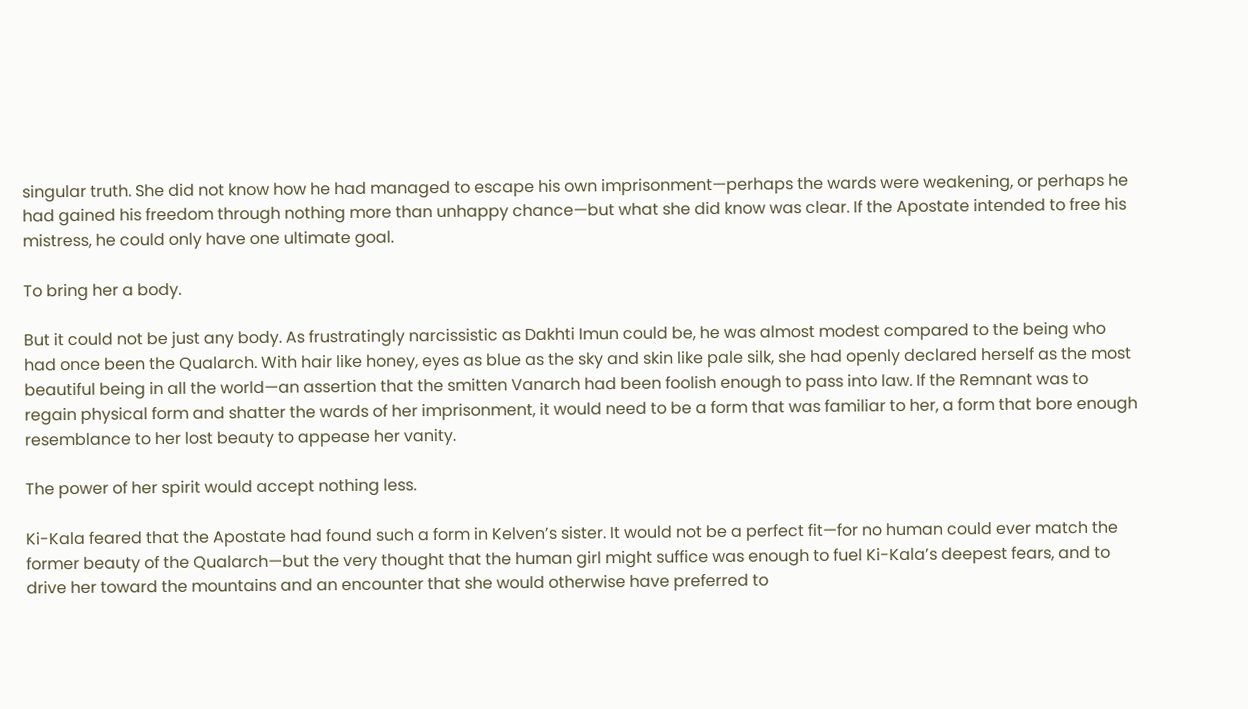singular truth. She did not know how he had managed to escape his own imprisonment—perhaps the wards were weakening, or perhaps he had gained his freedom through nothing more than unhappy chance—but what she did know was clear. If the Apostate intended to free his mistress, he could only have one ultimate goal.

To bring her a body.

But it could not be just any body. As frustratingly narcissistic as Dakhti Imun could be, he was almost modest compared to the being who had once been the Qualarch. With hair like honey, eyes as blue as the sky and skin like pale silk, she had openly declared herself as the most beautiful being in all the world—an assertion that the smitten Vanarch had been foolish enough to pass into law. If the Remnant was to regain physical form and shatter the wards of her imprisonment, it would need to be a form that was familiar to her, a form that bore enough resemblance to her lost beauty to appease her vanity.

The power of her spirit would accept nothing less.

Ki-Kala feared that the Apostate had found such a form in Kelven’s sister. It would not be a perfect fit—for no human could ever match the former beauty of the Qualarch—but the very thought that the human girl might suffice was enough to fuel Ki-Kala’s deepest fears, and to drive her toward the mountains and an encounter that she would otherwise have preferred to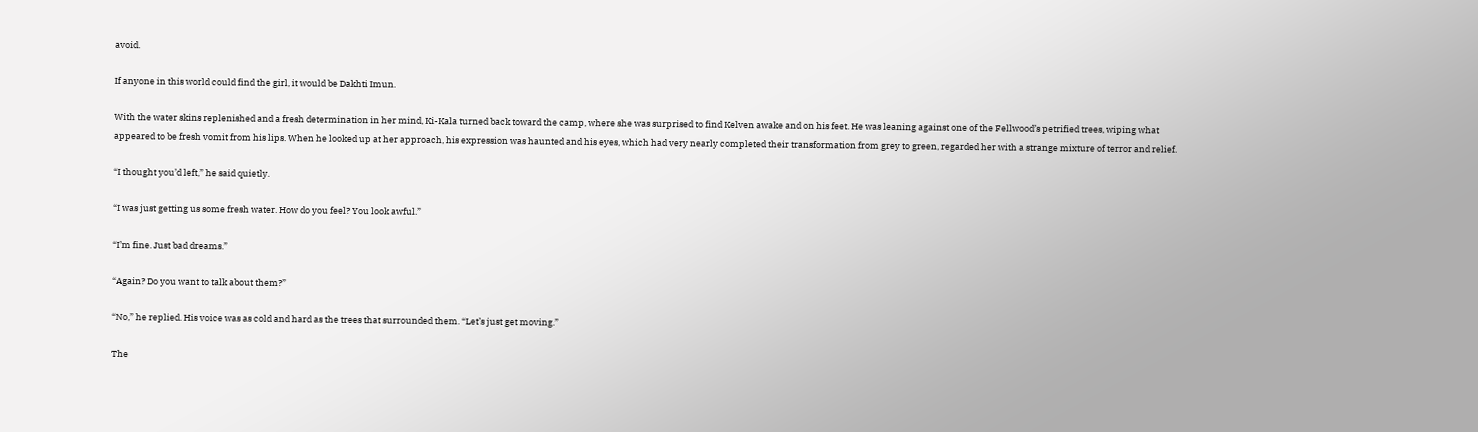avoid.

If anyone in this world could find the girl, it would be Dakhti Imun.

With the water skins replenished and a fresh determination in her mind, Ki-Kala turned back toward the camp, where she was surprised to find Kelven awake and on his feet. He was leaning against one of the Fellwood’s petrified trees, wiping what appeared to be fresh vomit from his lips. When he looked up at her approach, his expression was haunted and his eyes, which had very nearly completed their transformation from grey to green, regarded her with a strange mixture of terror and relief.

“I thought you’d left,” he said quietly.

“I was just getting us some fresh water. How do you feel? You look awful.”

“I’m fine. Just bad dreams.”

“Again? Do you want to talk about them?”

“No,” he replied. His voice was as cold and hard as the trees that surrounded them. “Let’s just get moving.”

The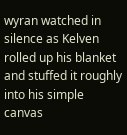wyran watched in silence as Kelven rolled up his blanket and stuffed it roughly into his simple canvas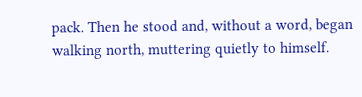pack. Then he stood and, without a word, began walking north, muttering quietly to himself.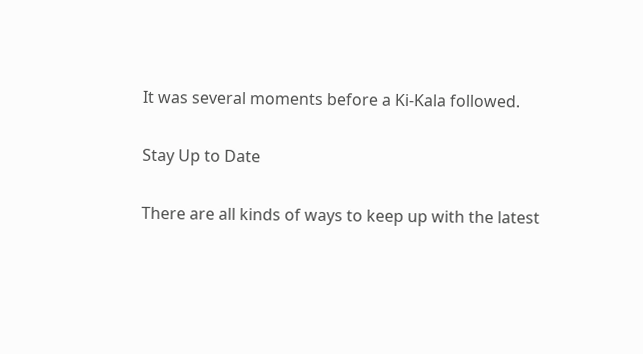It was several moments before a Ki-Kala followed.

Stay Up to Date

There are all kinds of ways to keep up with the latest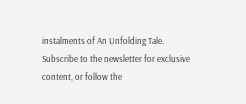instalments of An Unfolding Tale. Subscribe to the newsletter for exclusive content, or follow the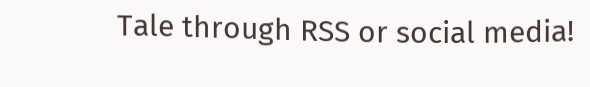Tale through RSS or social media!